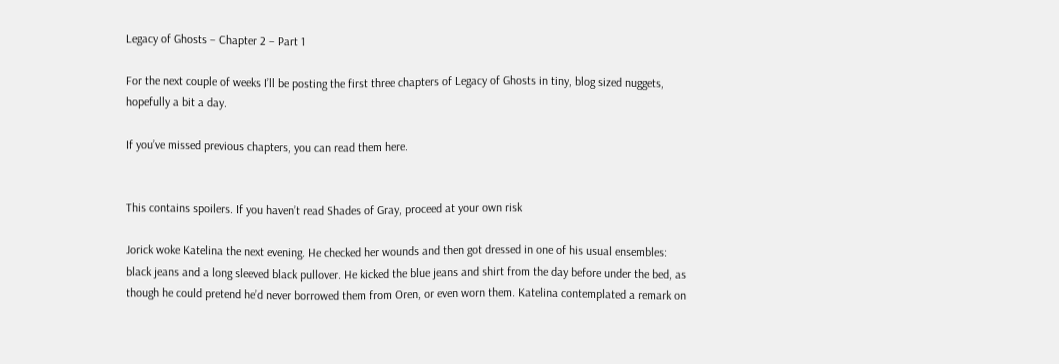Legacy of Ghosts – Chapter 2 – Part 1

For the next couple of weeks I’ll be posting the first three chapters of Legacy of Ghosts in tiny, blog sized nuggets, hopefully a bit a day.

If you’ve missed previous chapters, you can read them here.


This contains spoilers. If you haven’t read Shades of Gray, proceed at your own risk

Jorick woke Katelina the next evening. He checked her wounds and then got dressed in one of his usual ensembles: black jeans and a long sleeved black pullover. He kicked the blue jeans and shirt from the day before under the bed, as though he could pretend he’d never borrowed them from Oren, or even worn them. Katelina contemplated a remark on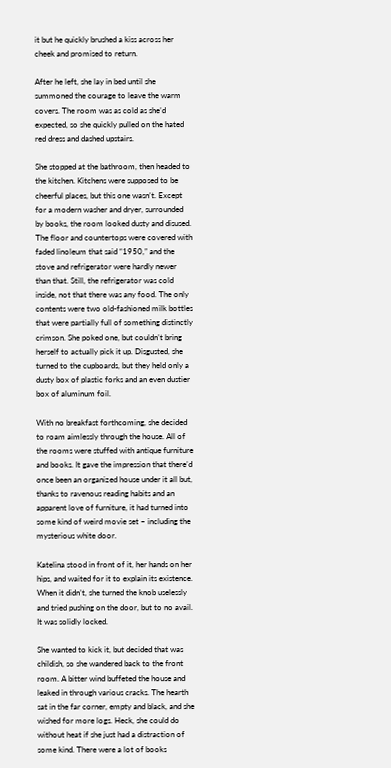it but he quickly brushed a kiss across her cheek and promised to return.

After he left, she lay in bed until she summoned the courage to leave the warm covers. The room was as cold as she’d expected, so she quickly pulled on the hated red dress and dashed upstairs.

She stopped at the bathroom, then headed to the kitchen. Kitchens were supposed to be cheerful places, but this one wasn’t. Except for a modern washer and dryer, surrounded by books, the room looked dusty and disused.  The floor and countertops were covered with faded linoleum that said “1950,” and the stove and refrigerator were hardly newer than that. Still, the refrigerator was cold inside, not that there was any food. The only contents were two old-fashioned milk bottles that were partially full of something distinctly crimson. She poked one, but couldn’t bring herself to actually pick it up. Disgusted, she turned to the cupboards, but they held only a dusty box of plastic forks and an even dustier box of aluminum foil.

With no breakfast forthcoming, she decided to roam aimlessly through the house. All of the rooms were stuffed with antique furniture and books. It gave the impression that there’d once been an organized house under it all but, thanks to ravenous reading habits and an apparent love of furniture, it had turned into some kind of weird movie set – including the mysterious white door.

Katelina stood in front of it, her hands on her hips, and waited for it to explain its existence. When it didn’t, she turned the knob uselessly and tried pushing on the door, but to no avail. It was solidly locked.

She wanted to kick it, but decided that was childish, so she wandered back to the front room. A bitter wind buffeted the house and leaked in through various cracks. The hearth sat in the far corner, empty and black, and she wished for more logs. Heck, she could do without heat if she just had a distraction of some kind. There were a lot of books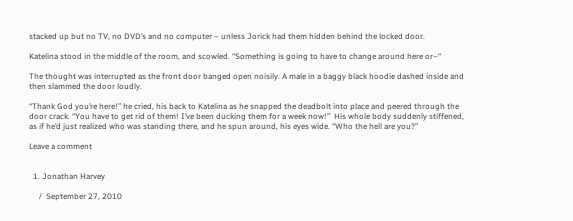stacked up but no TV, no DVD’s and no computer – unless Jorick had them hidden behind the locked door.

Katelina stood in the middle of the room, and scowled. “Something is going to have to change around here or–“

The thought was interrupted as the front door banged open noisily. A male in a baggy black hoodie dashed inside and then slammed the door loudly.

“Thank God you’re here!” he cried, his back to Katelina as he snapped the deadbolt into place and peered through the door crack. “You have to get rid of them! I’ve been ducking them for a week now!”  His whole body suddenly stiffened, as if he’d just realized who was standing there, and he spun around, his eyes wide. “Who the hell are you?”

Leave a comment


  1. Jonathan Harvey

     /  September 27, 2010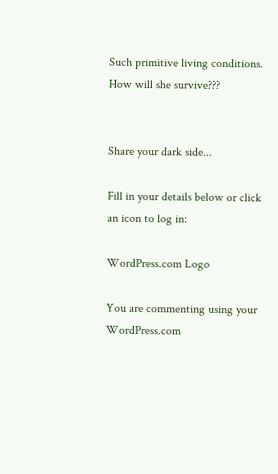Such primitive living conditions. How will she survive???


Share your dark side...

Fill in your details below or click an icon to log in:

WordPress.com Logo

You are commenting using your WordPress.com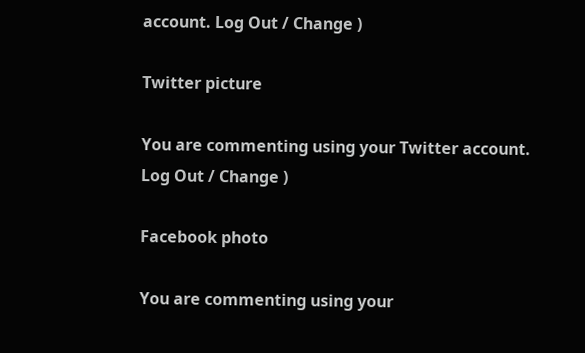account. Log Out / Change )

Twitter picture

You are commenting using your Twitter account. Log Out / Change )

Facebook photo

You are commenting using your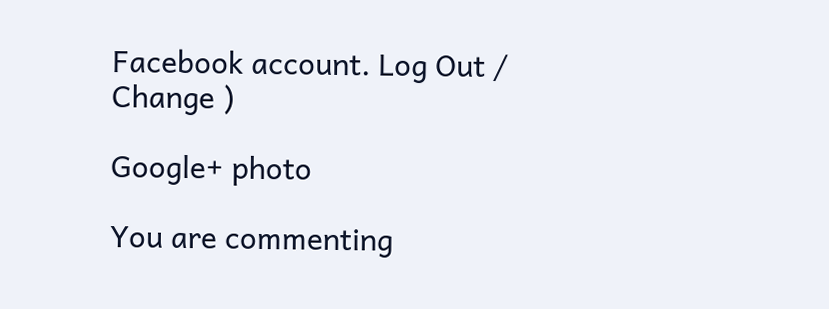Facebook account. Log Out / Change )

Google+ photo

You are commenting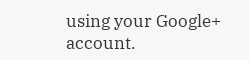using your Google+ account.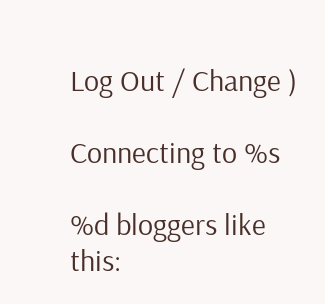Log Out / Change )

Connecting to %s

%d bloggers like this: